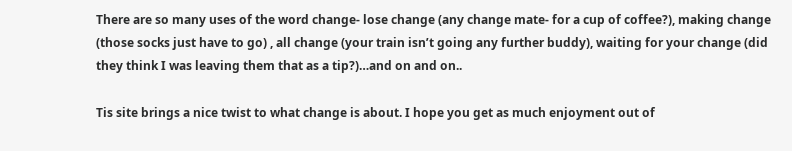There are so many uses of the word change- lose change (any change mate- for a cup of coffee?), making change (those socks just have to go) , all change (your train isn’t going any further buddy), waiting for your change (did they think I was leaving them that as a tip?)…and on and on..

Tis site brings a nice twist to what change is about. I hope you get as much enjoyment out of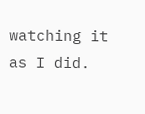watching it as I did.